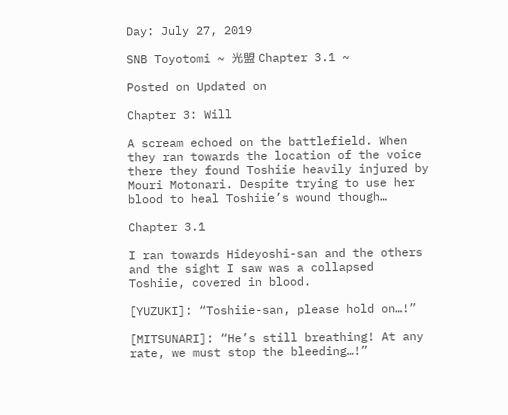Day: July 27, 2019

SNB Toyotomi ~ 光盟 Chapter 3.1 ~

Posted on Updated on

Chapter 3: Will

A scream echoed on the battlefield. When they ran towards the location of the voice there they found Toshiie heavily injured by Mouri Motonari. Despite trying to use her blood to heal Toshiie’s wound though…

Chapter 3.1

I ran towards Hideyoshi-san and the others and the sight I saw was a collapsed Toshiie, covered in blood.

[YUZUKI]: “Toshiie-san, please hold on…!”

[MITSUNARI]: “He’s still breathing! At any rate, we must stop the bleeding…!”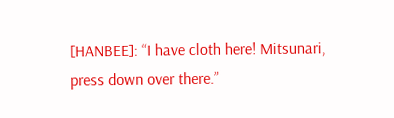[HANBEE]: “I have cloth here! Mitsunari, press down over there.”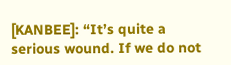[KANBEE]: “It’s quite a serious wound. If we do not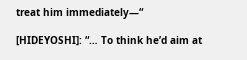treat him immediately—“

[HIDEYOSHI]: “… To think he’d aim at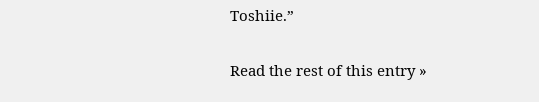Toshiie.”

Read the rest of this entry »